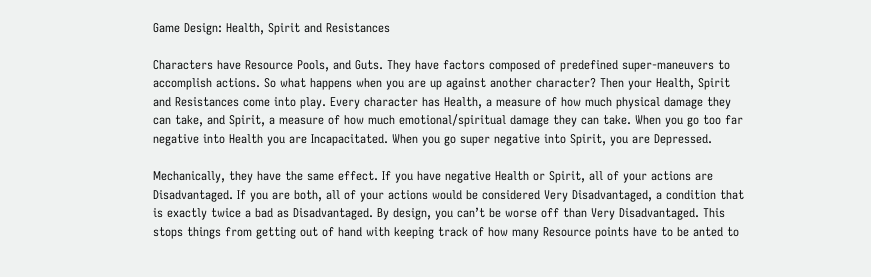Game Design: Health, Spirit and Resistances

Characters have Resource Pools, and Guts. They have factors composed of predefined super-maneuvers to accomplish actions. So what happens when you are up against another character? Then your Health, Spirit and Resistances come into play. Every character has Health, a measure of how much physical damage they can take, and Spirit, a measure of how much emotional/spiritual damage they can take. When you go too far negative into Health you are Incapacitated. When you go super negative into Spirit, you are Depressed.

Mechanically, they have the same effect. If you have negative Health or Spirit, all of your actions are Disadvantaged. If you are both, all of your actions would be considered Very Disadvantaged, a condition that is exactly twice a bad as Disadvantaged. By design, you can’t be worse off than Very Disadvantaged. This stops things from getting out of hand with keeping track of how many Resource points have to be anted to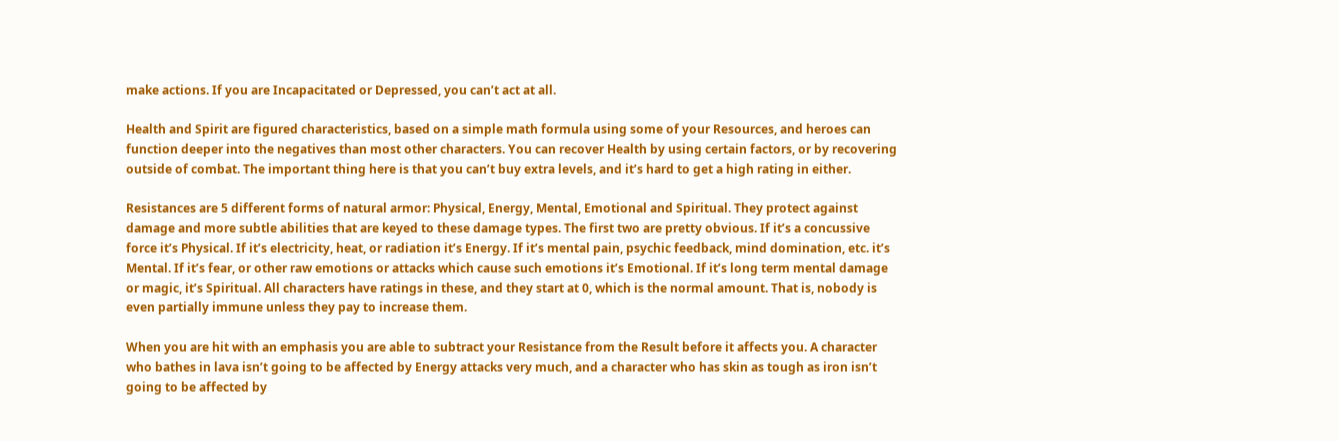make actions. If you are Incapacitated or Depressed, you can’t act at all.

Health and Spirit are figured characteristics, based on a simple math formula using some of your Resources, and heroes can function deeper into the negatives than most other characters. You can recover Health by using certain factors, or by recovering outside of combat. The important thing here is that you can’t buy extra levels, and it’s hard to get a high rating in either.

Resistances are 5 different forms of natural armor: Physical, Energy, Mental, Emotional and Spiritual. They protect against damage and more subtle abilities that are keyed to these damage types. The first two are pretty obvious. If it’s a concussive force it’s Physical. If it’s electricity, heat, or radiation it’s Energy. If it’s mental pain, psychic feedback, mind domination, etc. it’s Mental. If it’s fear, or other raw emotions or attacks which cause such emotions it’s Emotional. If it’s long term mental damage or magic, it’s Spiritual. All characters have ratings in these, and they start at 0, which is the normal amount. That is, nobody is even partially immune unless they pay to increase them.

When you are hit with an emphasis you are able to subtract your Resistance from the Result before it affects you. A character who bathes in lava isn’t going to be affected by Energy attacks very much, and a character who has skin as tough as iron isn’t going to be affected by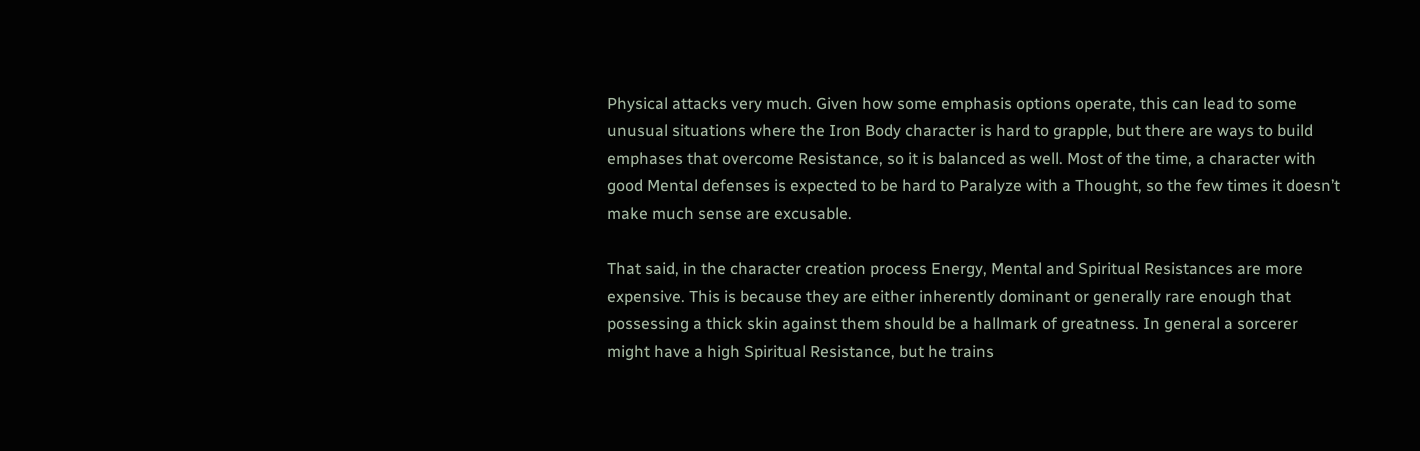Physical attacks very much. Given how some emphasis options operate, this can lead to some unusual situations where the Iron Body character is hard to grapple, but there are ways to build emphases that overcome Resistance, so it is balanced as well. Most of the time, a character with good Mental defenses is expected to be hard to Paralyze with a Thought, so the few times it doesn’t make much sense are excusable.

That said, in the character creation process Energy, Mental and Spiritual Resistances are more expensive. This is because they are either inherently dominant or generally rare enough that possessing a thick skin against them should be a hallmark of greatness. In general a sorcerer might have a high Spiritual Resistance, but he trains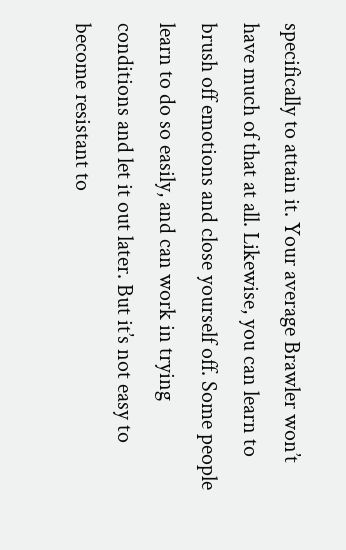specifically to attain it. Your average Brawler won’t have much of that at all. Likewise, you can learn to brush off emotions and close yourself off. Some people learn to do so easily, and can work in trying conditions and let it out later. But it’s not easy to become resistant to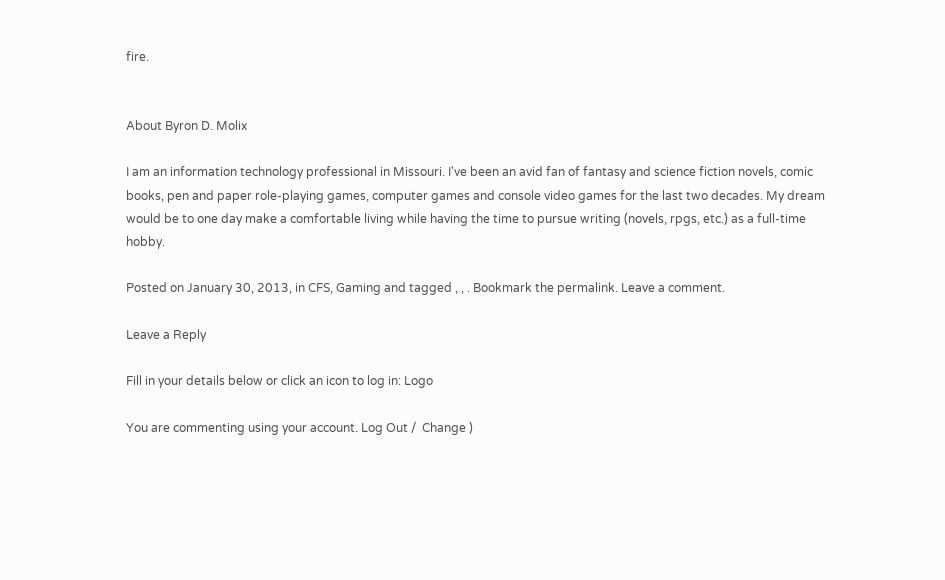fire.


About Byron D. Molix

I am an information technology professional in Missouri. I've been an avid fan of fantasy and science fiction novels, comic books, pen and paper role-playing games, computer games and console video games for the last two decades. My dream would be to one day make a comfortable living while having the time to pursue writing (novels, rpgs, etc.) as a full-time hobby.

Posted on January 30, 2013, in CFS, Gaming and tagged , , . Bookmark the permalink. Leave a comment.

Leave a Reply

Fill in your details below or click an icon to log in: Logo

You are commenting using your account. Log Out /  Change )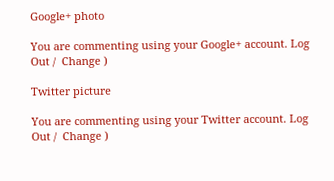Google+ photo

You are commenting using your Google+ account. Log Out /  Change )

Twitter picture

You are commenting using your Twitter account. Log Out /  Change )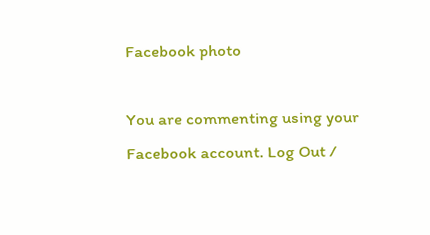Facebook photo

You are commenting using your Facebook account. Log Out /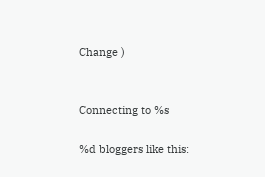Change )


Connecting to %s

%d bloggers like this: